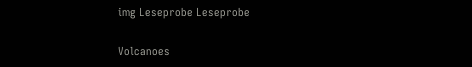img Leseprobe Leseprobe

Volcanoes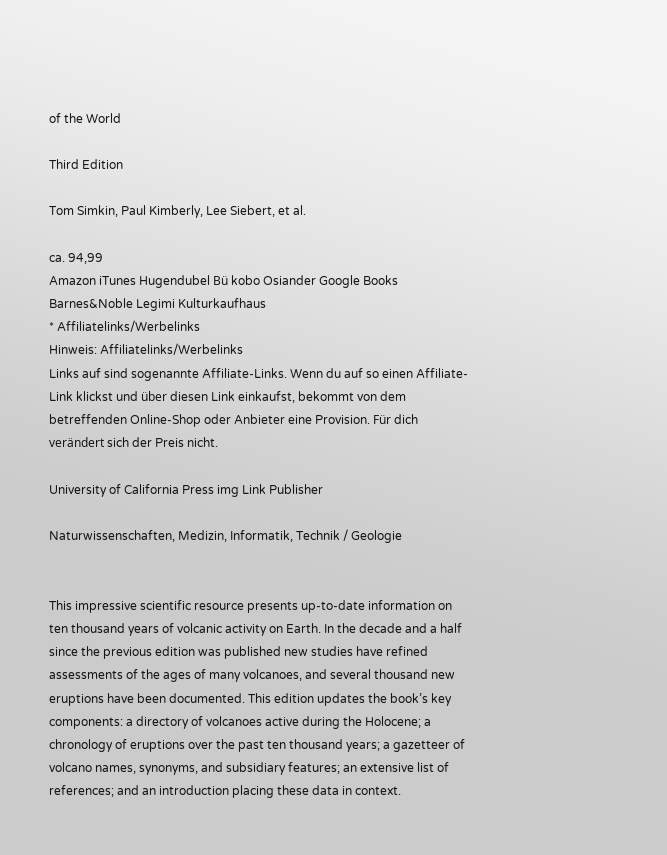of the World

Third Edition

Tom Simkin, Paul Kimberly, Lee Siebert, et al.

ca. 94,99
Amazon iTunes Hugendubel Bü kobo Osiander Google Books Barnes&Noble Legimi Kulturkaufhaus
* Affiliatelinks/Werbelinks
Hinweis: Affiliatelinks/Werbelinks
Links auf sind sogenannte Affiliate-Links. Wenn du auf so einen Affiliate-Link klickst und über diesen Link einkaufst, bekommt von dem betreffenden Online-Shop oder Anbieter eine Provision. Für dich verändert sich der Preis nicht.

University of California Press img Link Publisher

Naturwissenschaften, Medizin, Informatik, Technik / Geologie


This impressive scientific resource presents up-to-date information on ten thousand years of volcanic activity on Earth. In the decade and a half since the previous edition was published new studies have refined assessments of the ages of many volcanoes, and several thousand new eruptions have been documented. This edition updates the book’s key components: a directory of volcanoes active during the Holocene; a chronology of eruptions over the past ten thousand years; a gazetteer of volcano names, synonyms, and subsidiary features; an extensive list of references; and an introduction placing these data in context.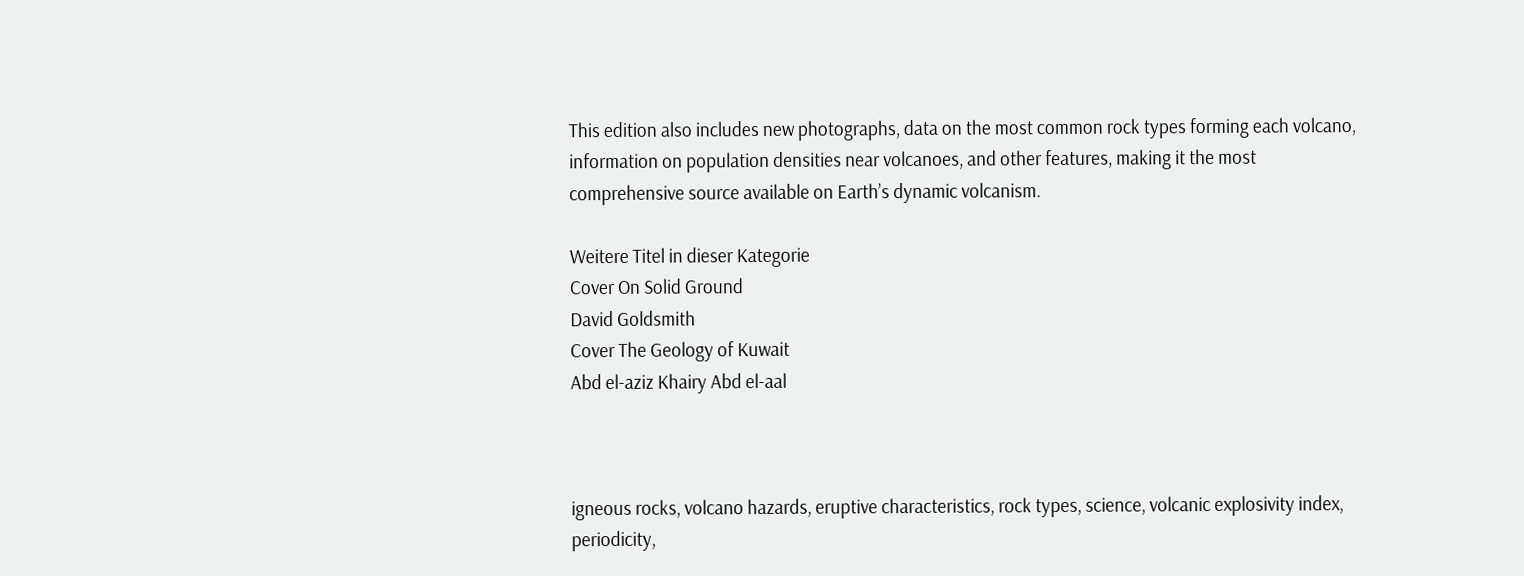This edition also includes new photographs, data on the most common rock types forming each volcano, information on population densities near volcanoes, and other features, making it the most comprehensive source available on Earth’s dynamic volcanism.

Weitere Titel in dieser Kategorie
Cover On Solid Ground
David Goldsmith
Cover The Geology of Kuwait
Abd el-aziz Khairy Abd el-aal



igneous rocks, volcano hazards, eruptive characteristics, rock types, science, volcanic explosivity index, periodicity,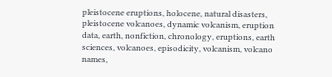pleistocene eruptions, holocene, natural disasters, pleistocene volcanoes, dynamic volcanism, eruption data, earth, nonfiction, chronology, eruptions, earth sciences, volcanoes, episodicity, volcanism, volcano names,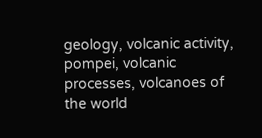geology, volcanic activity, pompei, volcanic processes, volcanoes of the world